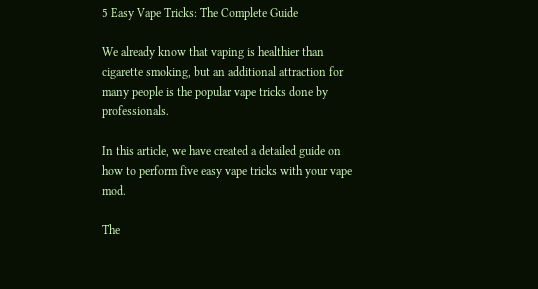5 Easy Vape Tricks: The Complete Guide

We already know that vaping is healthier than cigarette smoking, but an additional attraction for many people is the popular vape tricks done by professionals.

In this article, we have created a detailed guide on how to perform five easy vape tricks with your vape mod.

The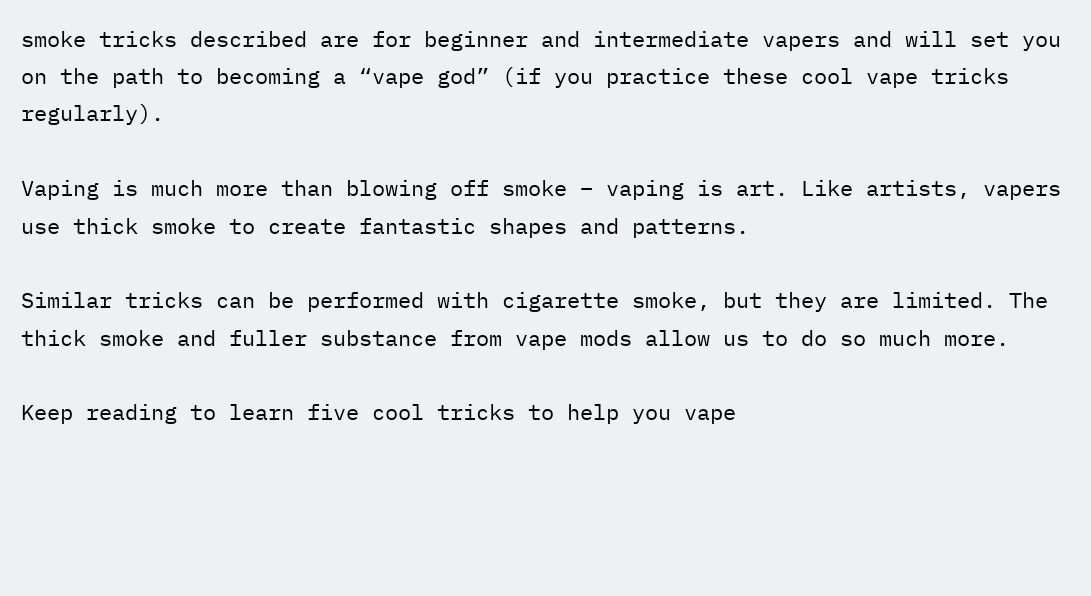smoke tricks described are for beginner and intermediate vapers and will set you on the path to becoming a “vape god” (if you practice these cool vape tricks regularly).

Vaping is much more than blowing off smoke – vaping is art. Like artists, vapers use thick smoke to create fantastic shapes and patterns.

Similar tricks can be performed with cigarette smoke, but they are limited. The thick smoke and fuller substance from vape mods allow us to do so much more.

Keep reading to learn five cool tricks to help you vape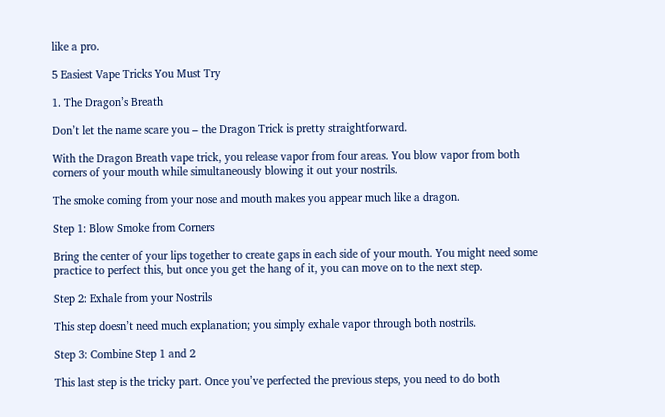like a pro.

5 Easiest Vape Tricks You Must Try

1. The Dragon’s Breath

Don’t let the name scare you – the Dragon Trick is pretty straightforward.

With the Dragon Breath vape trick, you release vapor from four areas. You blow vapor from both corners of your mouth while simultaneously blowing it out your nostrils.

The smoke coming from your nose and mouth makes you appear much like a dragon.

Step 1: Blow Smoke from Corners

Bring the center of your lips together to create gaps in each side of your mouth. You might need some practice to perfect this, but once you get the hang of it, you can move on to the next step.

Step 2: Exhale from your Nostrils

This step doesn’t need much explanation; you simply exhale vapor through both nostrils.

Step 3: Combine Step 1 and 2

This last step is the tricky part. Once you’ve perfected the previous steps, you need to do both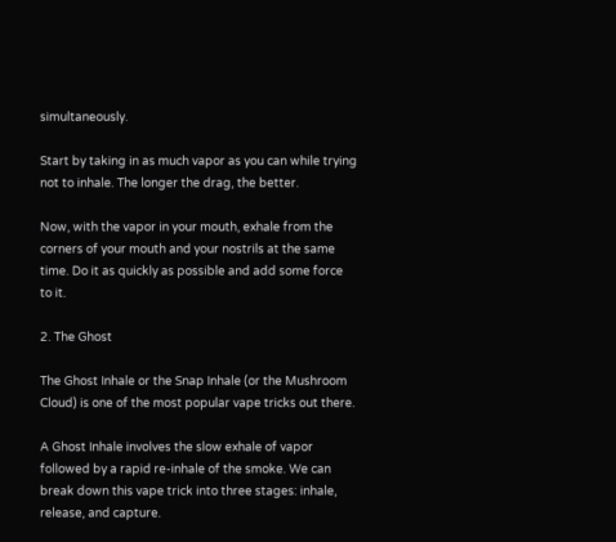simultaneously.

Start by taking in as much vapor as you can while trying not to inhale. The longer the drag, the better.

Now, with the vapor in your mouth, exhale from the corners of your mouth and your nostrils at the same time. Do it as quickly as possible and add some force to it.

2. The Ghost

The Ghost Inhale or the Snap Inhale (or the Mushroom Cloud) is one of the most popular vape tricks out there.

A Ghost Inhale involves the slow exhale of vapor followed by a rapid re-inhale of the smoke. We can break down this vape trick into three stages: inhale, release, and capture.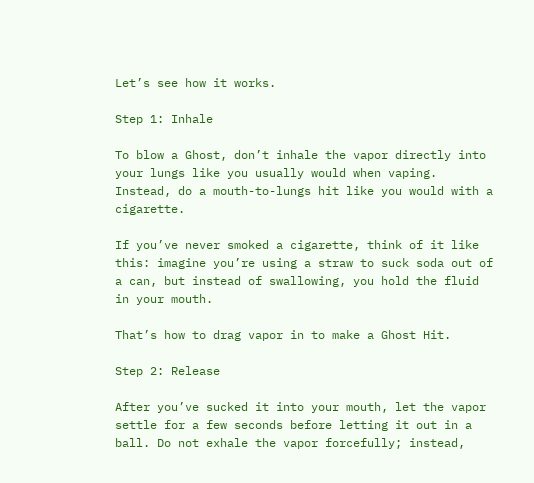Let’s see how it works.

Step 1: Inhale

To blow a Ghost, don’t inhale the vapor directly into your lungs like you usually would when vaping. Instead, do a mouth-to-lungs hit like you would with a cigarette.

If you’ve never smoked a cigarette, think of it like this: imagine you’re using a straw to suck soda out of a can, but instead of swallowing, you hold the fluid in your mouth.

That’s how to drag vapor in to make a Ghost Hit.

Step 2: Release

After you’ve sucked it into your mouth, let the vapor settle for a few seconds before letting it out in a ball. Do not exhale the vapor forcefully; instead,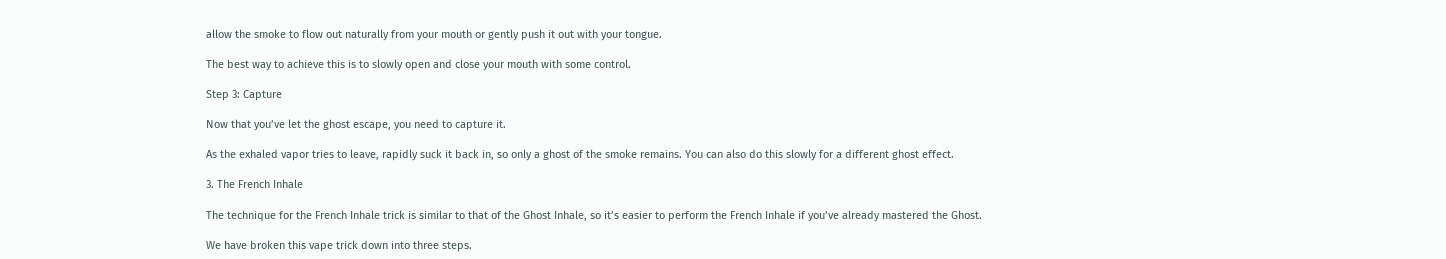allow the smoke to flow out naturally from your mouth or gently push it out with your tongue.

The best way to achieve this is to slowly open and close your mouth with some control.

Step 3: Capture

Now that you’ve let the ghost escape, you need to capture it.

As the exhaled vapor tries to leave, rapidly suck it back in, so only a ghost of the smoke remains. You can also do this slowly for a different ghost effect.

3. The French Inhale

The technique for the French Inhale trick is similar to that of the Ghost Inhale, so it’s easier to perform the French Inhale if you’ve already mastered the Ghost.

We have broken this vape trick down into three steps.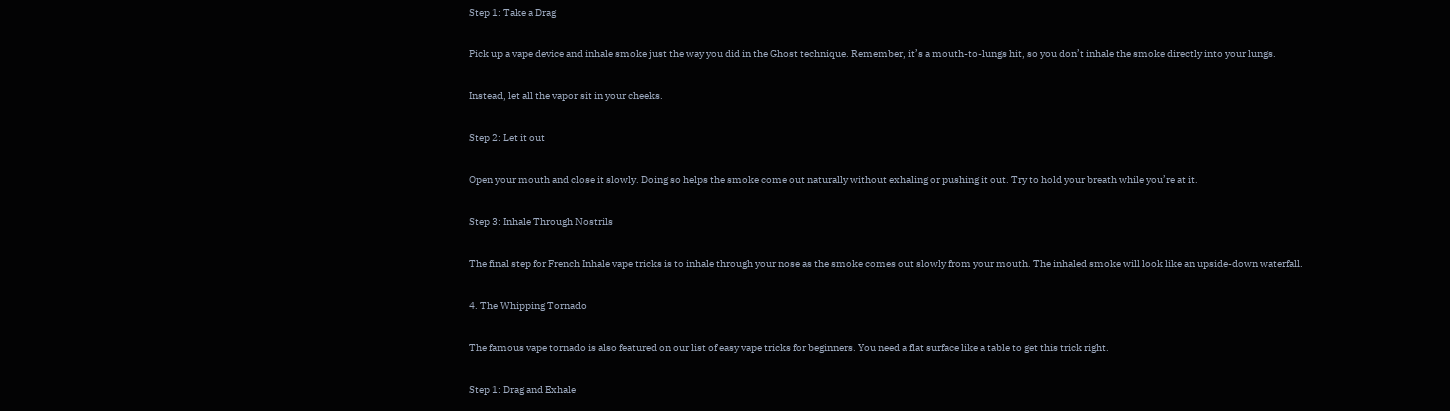Step 1: Take a Drag

Pick up a vape device and inhale smoke just the way you did in the Ghost technique. Remember, it’s a mouth-to-lungs hit, so you don’t inhale the smoke directly into your lungs.

Instead, let all the vapor sit in your cheeks.

Step 2: Let it out

Open your mouth and close it slowly. Doing so helps the smoke come out naturally without exhaling or pushing it out. Try to hold your breath while you’re at it.

Step 3: Inhale Through Nostrils

The final step for French Inhale vape tricks is to inhale through your nose as the smoke comes out slowly from your mouth. The inhaled smoke will look like an upside-down waterfall.

4. The Whipping Tornado

The famous vape tornado is also featured on our list of easy vape tricks for beginners. You need a flat surface like a table to get this trick right.

Step 1: Drag and Exhale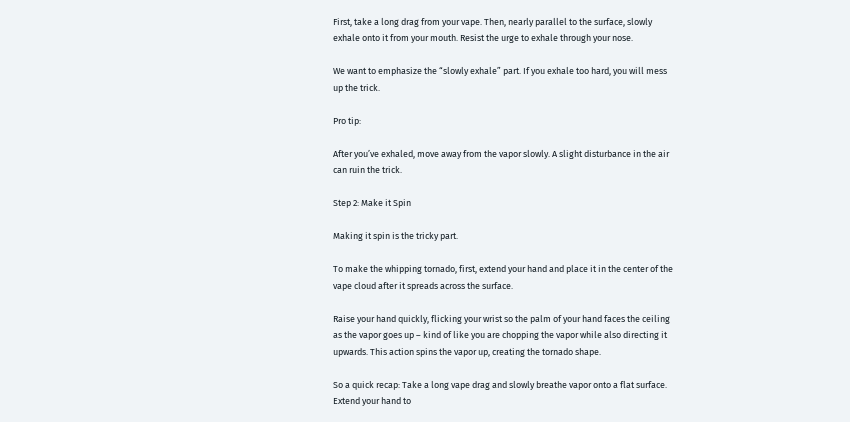First, take a long drag from your vape. Then, nearly parallel to the surface, slowly exhale onto it from your mouth. Resist the urge to exhale through your nose.

We want to emphasize the “slowly exhale” part. If you exhale too hard, you will mess up the trick.

Pro tip:

After you’ve exhaled, move away from the vapor slowly. A slight disturbance in the air can ruin the trick.

Step 2: Make it Spin

Making it spin is the tricky part.

To make the whipping tornado, first, extend your hand and place it in the center of the vape cloud after it spreads across the surface.

Raise your hand quickly, flicking your wrist so the palm of your hand faces the ceiling as the vapor goes up – kind of like you are chopping the vapor while also directing it upwards. This action spins the vapor up, creating the tornado shape.

So a quick recap: Take a long vape drag and slowly breathe vapor onto a flat surface. Extend your hand to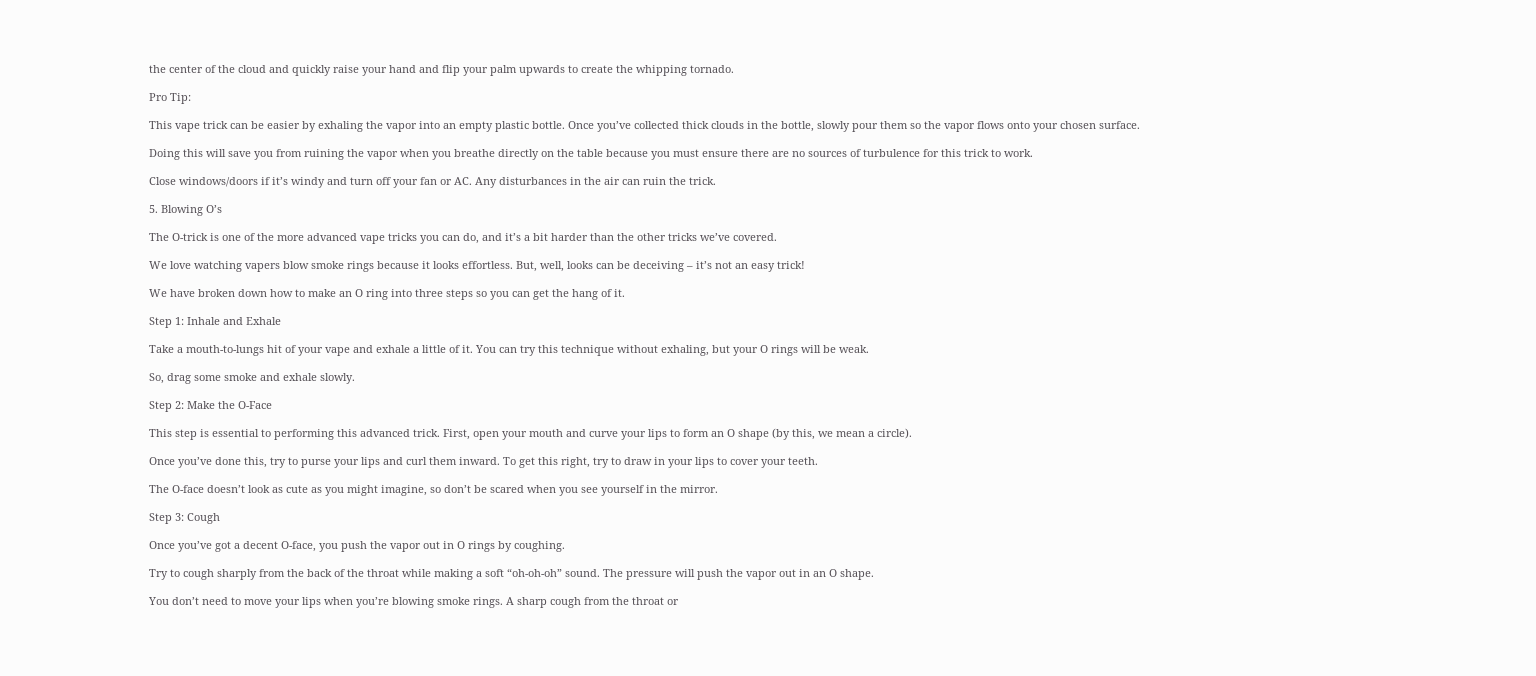the center of the cloud and quickly raise your hand and flip your palm upwards to create the whipping tornado.

Pro Tip:

This vape trick can be easier by exhaling the vapor into an empty plastic bottle. Once you’ve collected thick clouds in the bottle, slowly pour them so the vapor flows onto your chosen surface.

Doing this will save you from ruining the vapor when you breathe directly on the table because you must ensure there are no sources of turbulence for this trick to work.

Close windows/doors if it’s windy and turn off your fan or AC. Any disturbances in the air can ruin the trick.

5. Blowing O’s

The O-trick is one of the more advanced vape tricks you can do, and it’s a bit harder than the other tricks we’ve covered.

We love watching vapers blow smoke rings because it looks effortless. But, well, looks can be deceiving – it’s not an easy trick!

We have broken down how to make an O ring into three steps so you can get the hang of it.

Step 1: Inhale and Exhale

Take a mouth-to-lungs hit of your vape and exhale a little of it. You can try this technique without exhaling, but your O rings will be weak.

So, drag some smoke and exhale slowly.

Step 2: Make the O-Face

This step is essential to performing this advanced trick. First, open your mouth and curve your lips to form an O shape (by this, we mean a circle).

Once you’ve done this, try to purse your lips and curl them inward. To get this right, try to draw in your lips to cover your teeth.

The O-face doesn’t look as cute as you might imagine, so don’t be scared when you see yourself in the mirror.

Step 3: Cough

Once you’ve got a decent O-face, you push the vapor out in O rings by coughing.

Try to cough sharply from the back of the throat while making a soft “oh-oh-oh” sound. The pressure will push the vapor out in an O shape.

You don’t need to move your lips when you’re blowing smoke rings. A sharp cough from the throat or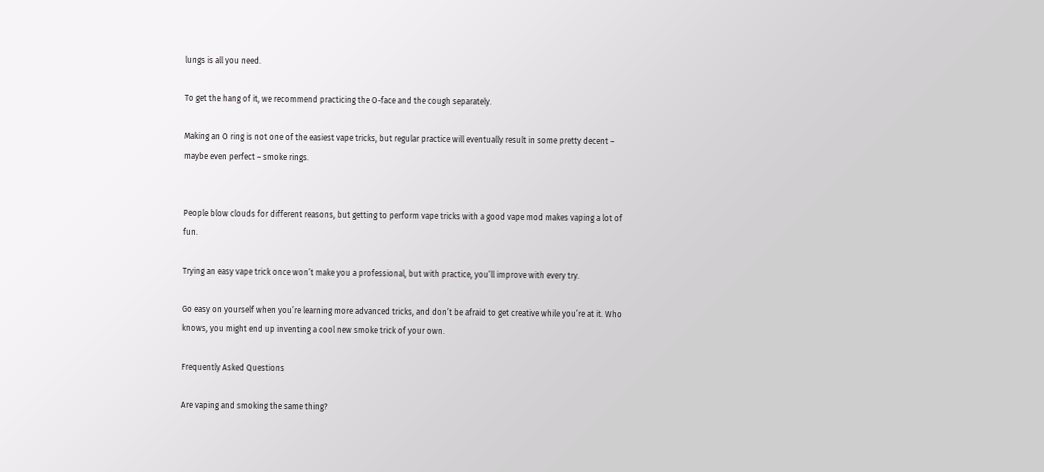lungs is all you need.

To get the hang of it, we recommend practicing the O-face and the cough separately.

Making an O ring is not one of the easiest vape tricks, but regular practice will eventually result in some pretty decent – maybe even perfect – smoke rings.


People blow clouds for different reasons, but getting to perform vape tricks with a good vape mod makes vaping a lot of fun.

Trying an easy vape trick once won’t make you a professional, but with practice, you’ll improve with every try.

Go easy on yourself when you’re learning more advanced tricks, and don’t be afraid to get creative while you’re at it. Who knows, you might end up inventing a cool new smoke trick of your own.

Frequently Asked Questions

Are vaping and smoking the same thing?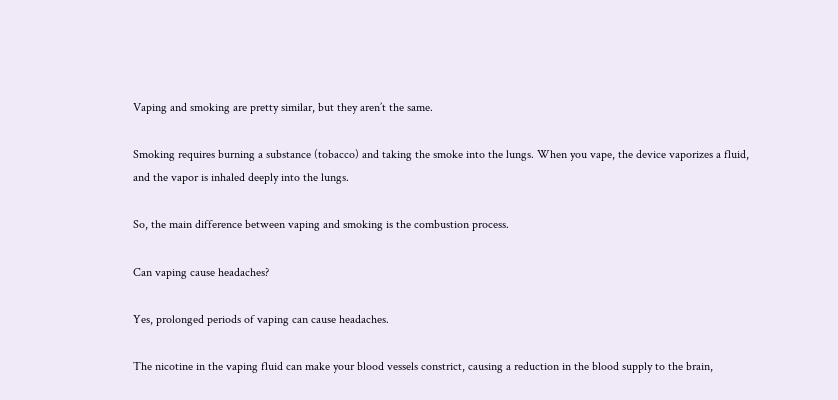Vaping and smoking are pretty similar, but they aren’t the same.

Smoking requires burning a substance (tobacco) and taking the smoke into the lungs. When you vape, the device vaporizes a fluid, and the vapor is inhaled deeply into the lungs.

So, the main difference between vaping and smoking is the combustion process.

Can vaping cause headaches?

Yes, prolonged periods of vaping can cause headaches.

The nicotine in the vaping fluid can make your blood vessels constrict, causing a reduction in the blood supply to the brain,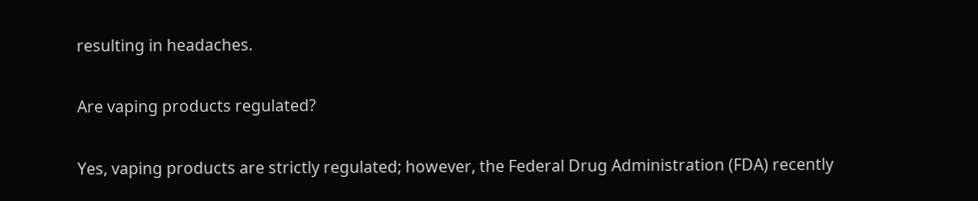resulting in headaches.

Are vaping products regulated?

Yes, vaping products are strictly regulated; however, the Federal Drug Administration (FDA) recently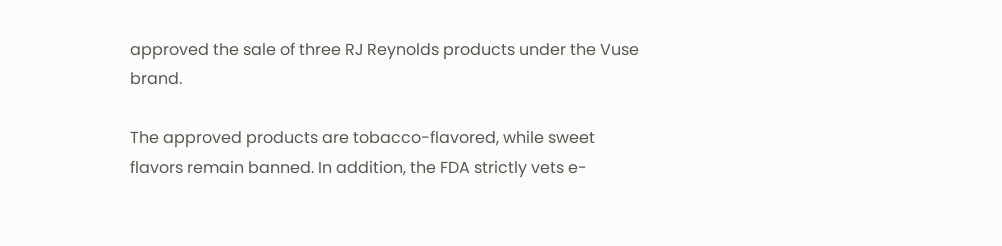approved the sale of three RJ Reynolds products under the Vuse brand.

The approved products are tobacco-flavored, while sweet flavors remain banned. In addition, the FDA strictly vets e-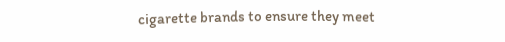cigarette brands to ensure they meet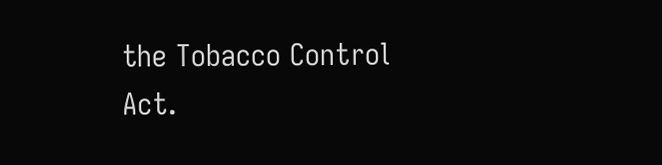the Tobacco Control Act.